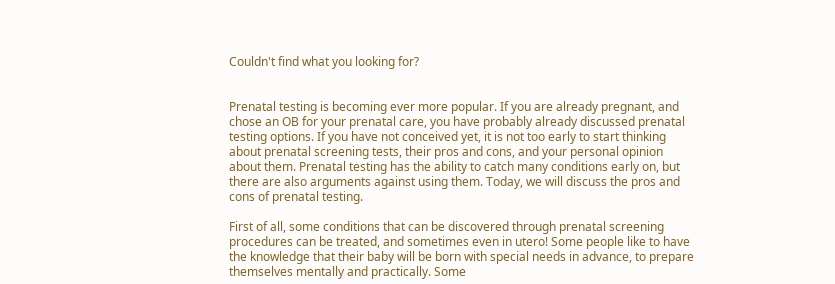Couldn't find what you looking for?


Prenatal testing is becoming ever more popular. If you are already pregnant, and chose an OB for your prenatal care, you have probably already discussed prenatal testing options. If you have not conceived yet, it is not too early to start thinking about prenatal screening tests, their pros and cons, and your personal opinion about them. Prenatal testing has the ability to catch many conditions early on, but there are also arguments against using them. Today, we will discuss the pros and cons of prenatal testing.

First of all, some conditions that can be discovered through prenatal screening procedures can be treated, and sometimes even in utero! Some people like to have the knowledge that their baby will be born with special needs in advance, to prepare themselves mentally and practically. Some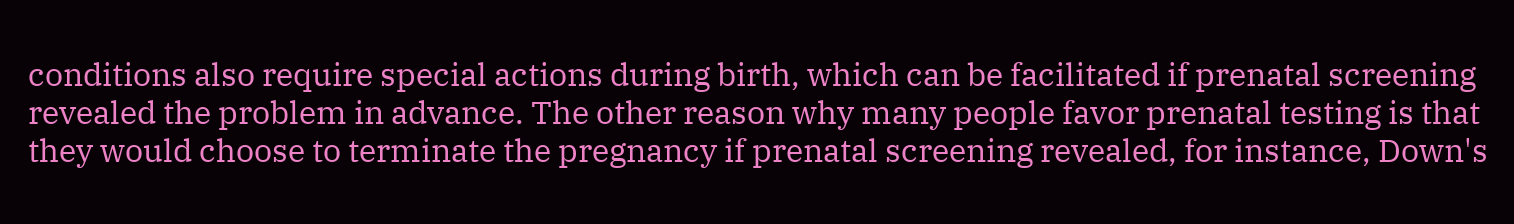conditions also require special actions during birth, which can be facilitated if prenatal screening revealed the problem in advance. The other reason why many people favor prenatal testing is that they would choose to terminate the pregnancy if prenatal screening revealed, for instance, Down's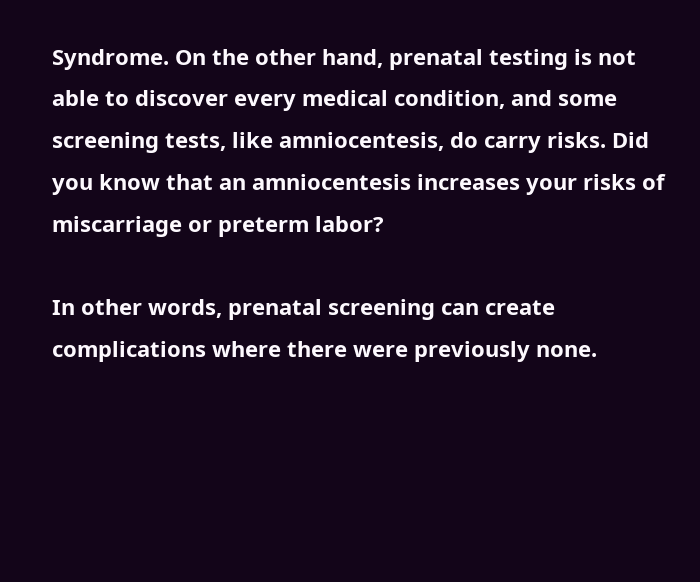Syndrome. On the other hand, prenatal testing is not able to discover every medical condition, and some screening tests, like amniocentesis, do carry risks. Did you know that an amniocentesis increases your risks of miscarriage or preterm labor?

In other words, prenatal screening can create complications where there were previously none.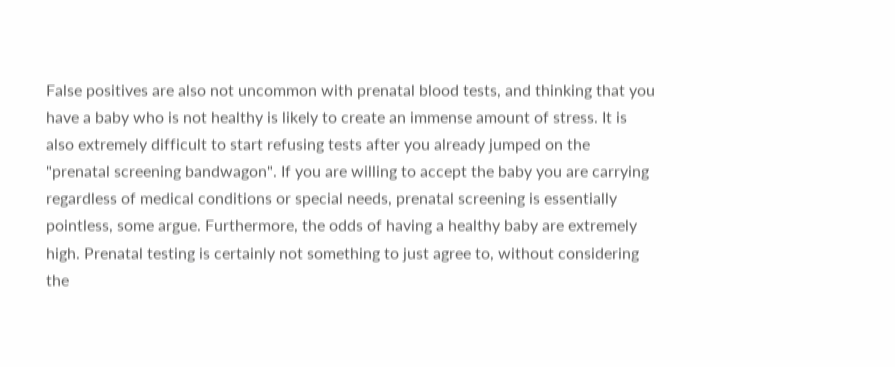False positives are also not uncommon with prenatal blood tests, and thinking that you have a baby who is not healthy is likely to create an immense amount of stress. It is also extremely difficult to start refusing tests after you already jumped on the "prenatal screening bandwagon". If you are willing to accept the baby you are carrying regardless of medical conditions or special needs, prenatal screening is essentially pointless, some argue. Furthermore, the odds of having a healthy baby are extremely high. Prenatal testing is certainly not something to just agree to, without considering the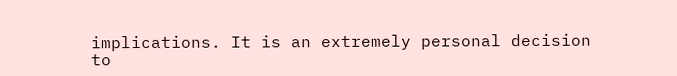implications. It is an extremely personal decision to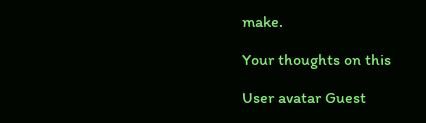make.

Your thoughts on this

User avatar Guest